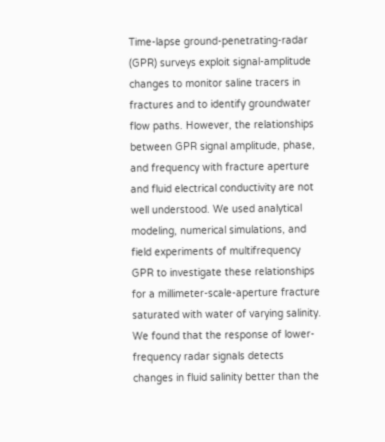Time-lapse ground-penetrating-radar (GPR) surveys exploit signal-amplitude changes to monitor saline tracers in fractures and to identify groundwater flow paths. However, the relationships between GPR signal amplitude, phase, and frequency with fracture aperture and fluid electrical conductivity are not well understood. We used analytical modeling, numerical simulations, and field experiments of multifrequency GPR to investigate these relationships for a millimeter-scale-aperture fracture saturated with water of varying salinity. We found that the response of lower-frequency radar signals detects changes in fluid salinity better than the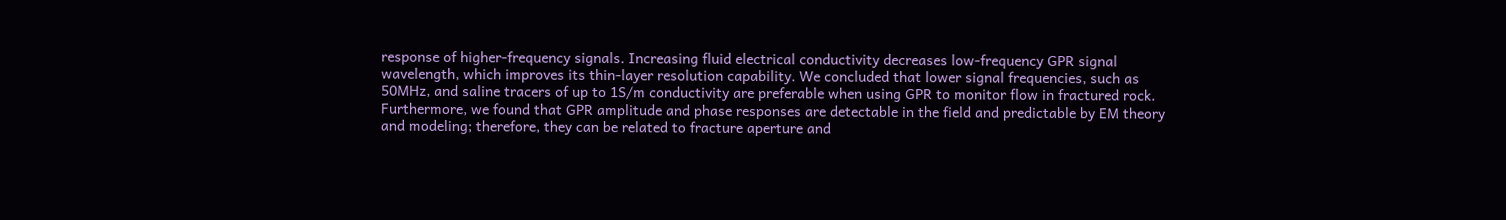response of higher-frequency signals. Increasing fluid electrical conductivity decreases low-frequency GPR signal wavelength, which improves its thin-layer resolution capability. We concluded that lower signal frequencies, such as 50MHz, and saline tracers of up to 1S/m conductivity are preferable when using GPR to monitor flow in fractured rock. Furthermore, we found that GPR amplitude and phase responses are detectable in the field and predictable by EM theory and modeling; therefore, they can be related to fracture aperture and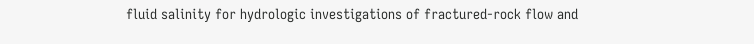fluid salinity for hydrologic investigations of fractured-rock flow and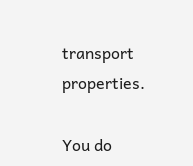transport properties.

You do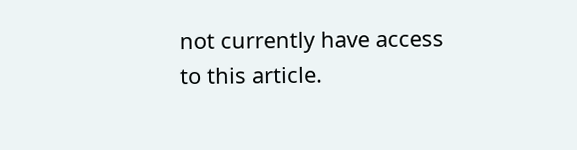not currently have access to this article.